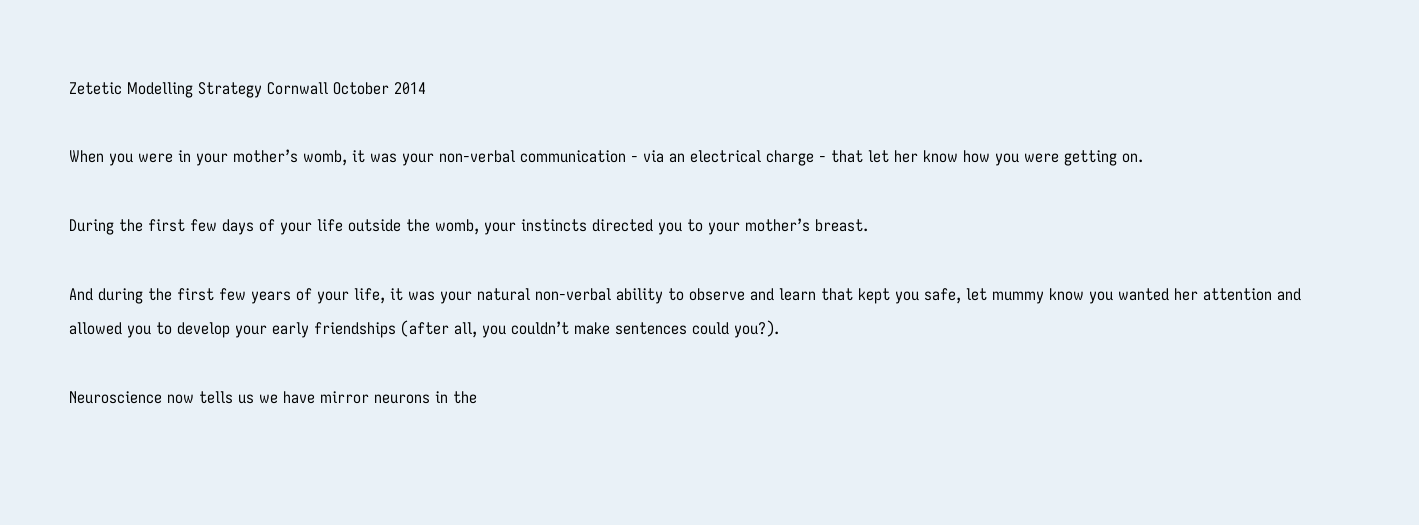Zetetic Modelling Strategy Cornwall October 2014

When you were in your mother’s womb, it was your non-verbal communication - via an electrical charge - that let her know how you were getting on.

During the first few days of your life outside the womb, your instincts directed you to your mother’s breast.

And during the first few years of your life, it was your natural non-verbal ability to observe and learn that kept you safe, let mummy know you wanted her attention and allowed you to develop your early friendships (after all, you couldn’t make sentences could you?).

Neuroscience now tells us we have mirror neurons in the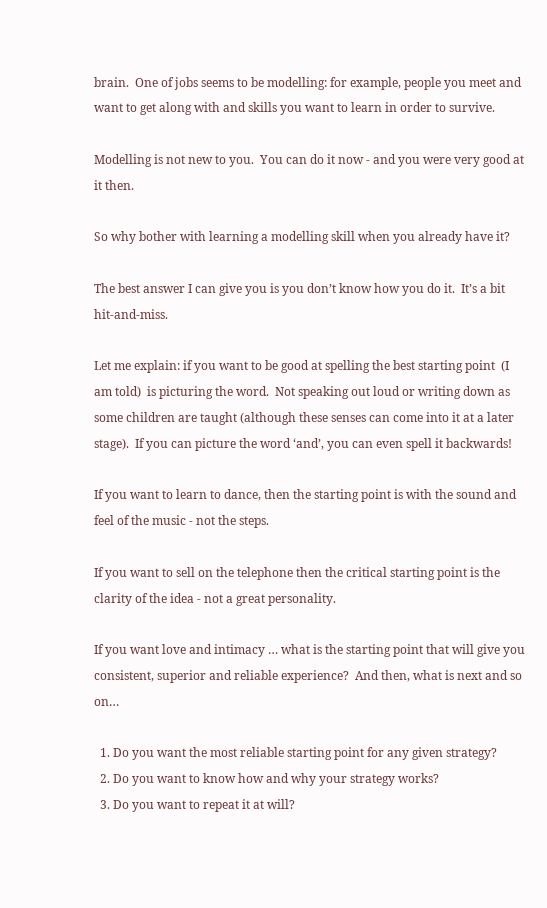brain.  One of jobs seems to be modelling: for example, people you meet and want to get along with and skills you want to learn in order to survive.

Modelling is not new to you.  You can do it now - and you were very good at it then.

So why bother with learning a modelling skill when you already have it?

The best answer I can give you is you don’t know how you do it.  It’s a bit hit-and-miss.

Let me explain: if you want to be good at spelling the best starting point  (I am told)  is picturing the word.  Not speaking out loud or writing down as some children are taught (although these senses can come into it at a later stage).  If you can picture the word ‘and’, you can even spell it backwards!

If you want to learn to dance, then the starting point is with the sound and feel of the music - not the steps.

If you want to sell on the telephone then the critical starting point is the clarity of the idea - not a great personality.

If you want love and intimacy … what is the starting point that will give you consistent, superior and reliable experience?  And then, what is next and so on…

  1. Do you want the most reliable starting point for any given strategy?
  2. Do you want to know how and why your strategy works?
  3. Do you want to repeat it at will?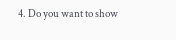4. Do you want to show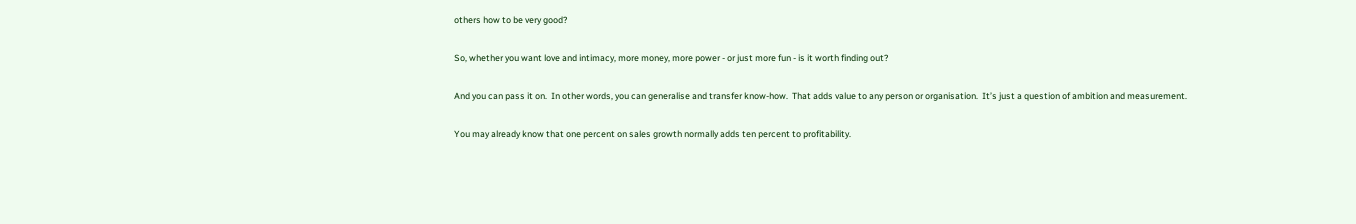others how to be very good?

So, whether you want love and intimacy, more money, more power - or just more fun - is it worth finding out?

And you can pass it on.  In other words, you can generalise and transfer know-how.  That adds value to any person or organisation.  It’s just a question of ambition and measurement.

You may already know that one percent on sales growth normally adds ten percent to profitability.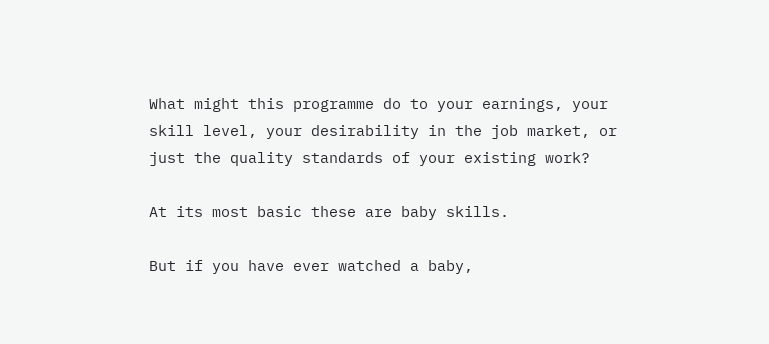What might this programme do to your earnings, your skill level, your desirability in the job market, or just the quality standards of your existing work?

At its most basic these are baby skills.

But if you have ever watched a baby,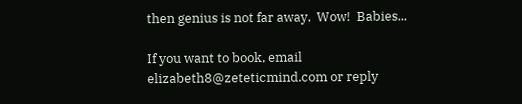then genius is not far away.  Wow!  Babies...

If you want to book, email elizabeth8@zeteticmind.com or reply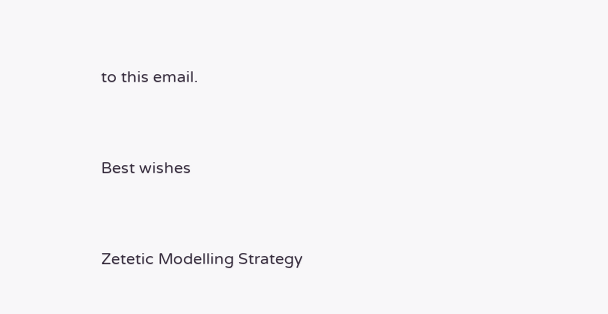to this email.


Best wishes


Zetetic Modelling Strategy